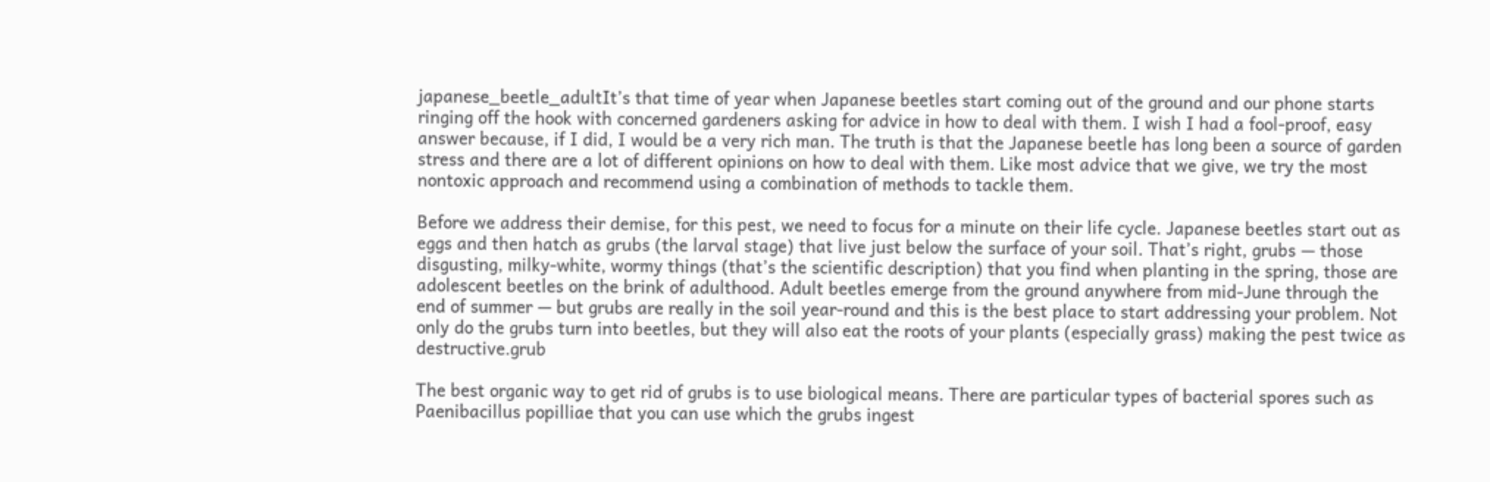japanese_beetle_adultIt’s that time of year when Japanese beetles start coming out of the ground and our phone starts ringing off the hook with concerned gardeners asking for advice in how to deal with them. I wish I had a fool-proof, easy answer because, if I did, I would be a very rich man. The truth is that the Japanese beetle has long been a source of garden stress and there are a lot of different opinions on how to deal with them. Like most advice that we give, we try the most nontoxic approach and recommend using a combination of methods to tackle them.

Before we address their demise, for this pest, we need to focus for a minute on their life cycle. Japanese beetles start out as eggs and then hatch as grubs (the larval stage) that live just below the surface of your soil. That’s right, grubs — those disgusting, milky-white, wormy things (that’s the scientific description) that you find when planting in the spring, those are adolescent beetles on the brink of adulthood. Adult beetles emerge from the ground anywhere from mid-June through the end of summer — but grubs are really in the soil year-round and this is the best place to start addressing your problem. Not only do the grubs turn into beetles, but they will also eat the roots of your plants (especially grass) making the pest twice as destructive.grub

The best organic way to get rid of grubs is to use biological means. There are particular types of bacterial spores such as Paenibacillus popilliae that you can use which the grubs ingest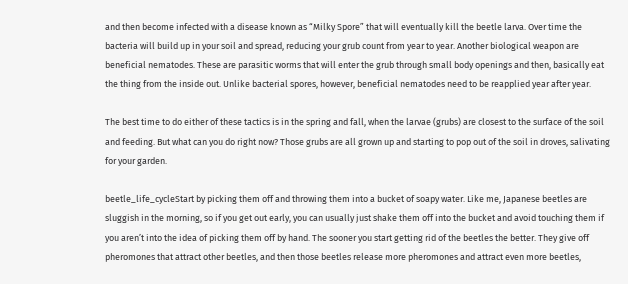and then become infected with a disease known as “Milky Spore” that will eventually kill the beetle larva. Over time the bacteria will build up in your soil and spread, reducing your grub count from year to year. Another biological weapon are beneficial nematodes. These are parasitic worms that will enter the grub through small body openings and then, basically eat the thing from the inside out. Unlike bacterial spores, however, beneficial nematodes need to be reapplied year after year.

The best time to do either of these tactics is in the spring and fall, when the larvae (grubs) are closest to the surface of the soil and feeding. But what can you do right now? Those grubs are all grown up and starting to pop out of the soil in droves, salivating for your garden.

beetle_life_cycleStart by picking them off and throwing them into a bucket of soapy water. Like me, Japanese beetles are sluggish in the morning, so if you get out early, you can usually just shake them off into the bucket and avoid touching them if you aren’t into the idea of picking them off by hand. The sooner you start getting rid of the beetles the better. They give off pheromones that attract other beetles, and then those beetles release more pheromones and attract even more beetles,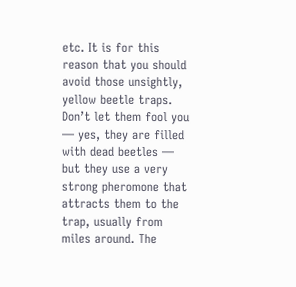etc. It is for this reason that you should avoid those unsightly, yellow beetle traps. Don’t let them fool you — yes, they are filled with dead beetles — but they use a very strong pheromone that attracts them to the trap, usually from miles around. The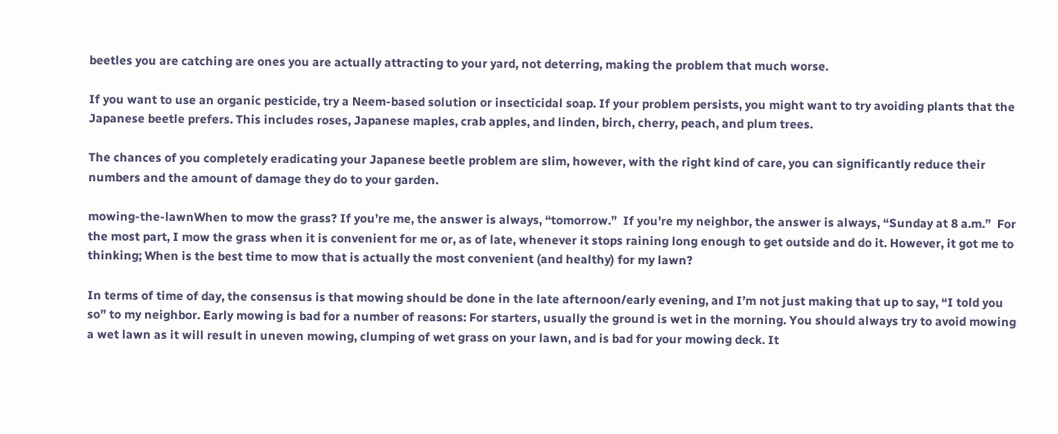beetles you are catching are ones you are actually attracting to your yard, not deterring, making the problem that much worse.

If you want to use an organic pesticide, try a Neem-based solution or insecticidal soap. If your problem persists, you might want to try avoiding plants that the Japanese beetle prefers. This includes roses, Japanese maples, crab apples, and linden, birch, cherry, peach, and plum trees.

The chances of you completely eradicating your Japanese beetle problem are slim, however, with the right kind of care, you can significantly reduce their numbers and the amount of damage they do to your garden.

mowing-the-lawnWhen to mow the grass? If you’re me, the answer is always, “tomorrow.”  If you’re my neighbor, the answer is always, “Sunday at 8 a.m.”  For the most part, I mow the grass when it is convenient for me or, as of late, whenever it stops raining long enough to get outside and do it. However, it got me to thinking; When is the best time to mow that is actually the most convenient (and healthy) for my lawn?

In terms of time of day, the consensus is that mowing should be done in the late afternoon/early evening, and I’m not just making that up to say, “I told you so” to my neighbor. Early mowing is bad for a number of reasons: For starters, usually the ground is wet in the morning. You should always try to avoid mowing a wet lawn as it will result in uneven mowing, clumping of wet grass on your lawn, and is bad for your mowing deck. It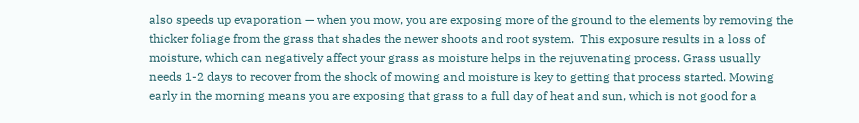also speeds up evaporation — when you mow, you are exposing more of the ground to the elements by removing the thicker foliage from the grass that shades the newer shoots and root system.  This exposure results in a loss of moisture, which can negatively affect your grass as moisture helps in the rejuvenating process. Grass usually needs 1-2 days to recover from the shock of mowing and moisture is key to getting that process started. Mowing early in the morning means you are exposing that grass to a full day of heat and sun, which is not good for a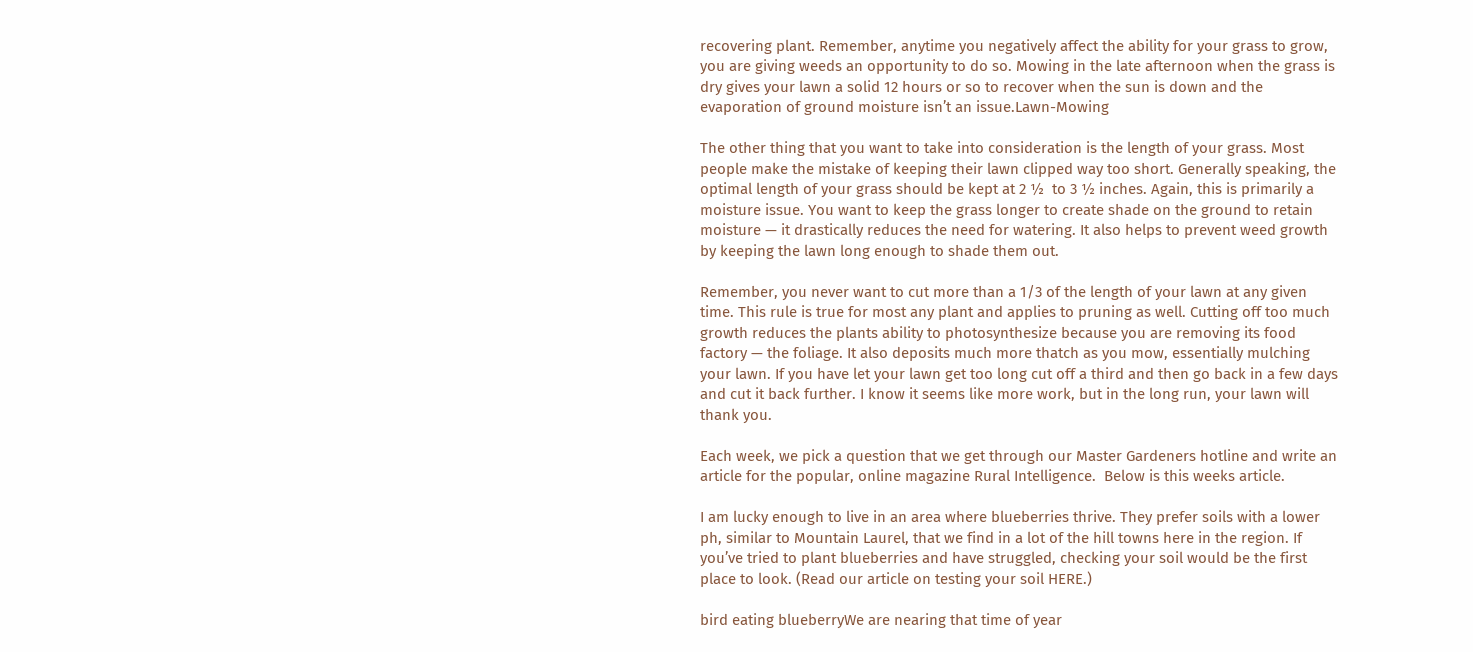recovering plant. Remember, anytime you negatively affect the ability for your grass to grow, you are giving weeds an opportunity to do so. Mowing in the late afternoon when the grass is dry gives your lawn a solid 12 hours or so to recover when the sun is down and the evaporation of ground moisture isn’t an issue.Lawn-Mowing

The other thing that you want to take into consideration is the length of your grass. Most people make the mistake of keeping their lawn clipped way too short. Generally speaking, the optimal length of your grass should be kept at 2 ½  to 3 ½ inches. Again, this is primarily a moisture issue. You want to keep the grass longer to create shade on the ground to retain moisture — it drastically reduces the need for watering. It also helps to prevent weed growth by keeping the lawn long enough to shade them out.

Remember, you never want to cut more than a 1/3 of the length of your lawn at any given time. This rule is true for most any plant and applies to pruning as well. Cutting off too much growth reduces the plants ability to photosynthesize because you are removing its food factory — the foliage. It also deposits much more thatch as you mow, essentially mulching your lawn. If you have let your lawn get too long cut off a third and then go back in a few days and cut it back further. I know it seems like more work, but in the long run, your lawn will thank you.

Each week, we pick a question that we get through our Master Gardeners hotline and write an article for the popular, online magazine Rural Intelligence.  Below is this weeks article.

I am lucky enough to live in an area where blueberries thrive. They prefer soils with a lower ph, similar to Mountain Laurel, that we find in a lot of the hill towns here in the region. If you’ve tried to plant blueberries and have struggled, checking your soil would be the first place to look. (Read our article on testing your soil HERE.)

bird eating blueberryWe are nearing that time of year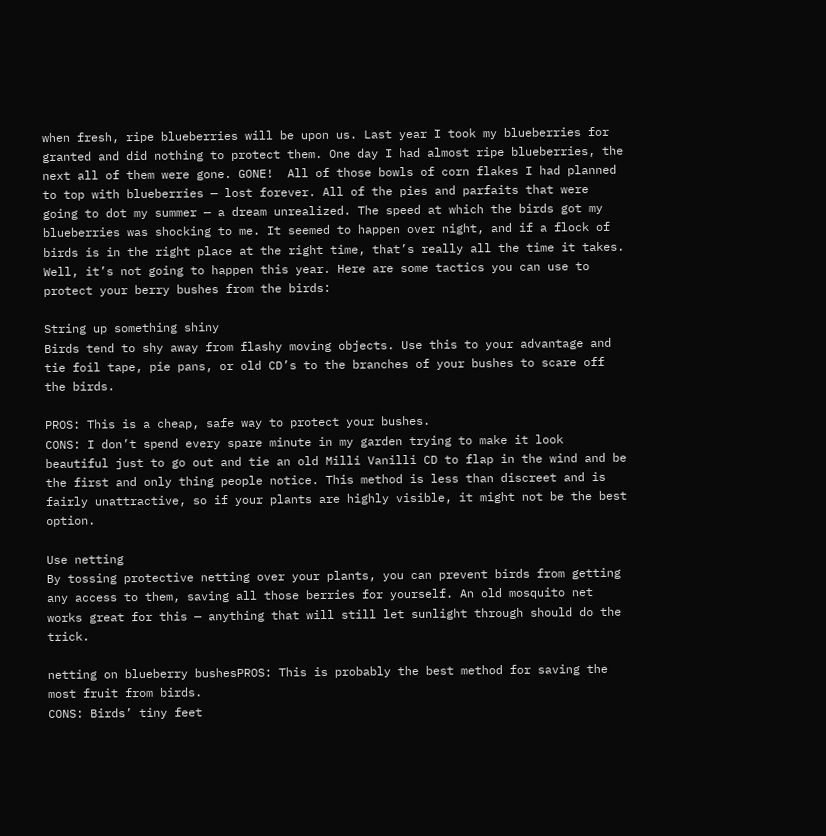when fresh, ripe blueberries will be upon us. Last year I took my blueberries for granted and did nothing to protect them. One day I had almost ripe blueberries, the next all of them were gone. GONE!  All of those bowls of corn flakes I had planned to top with blueberries — lost forever. All of the pies and parfaits that were going to dot my summer — a dream unrealized. The speed at which the birds got my blueberries was shocking to me. It seemed to happen over night, and if a flock of birds is in the right place at the right time, that’s really all the time it takes. Well, it’s not going to happen this year. Here are some tactics you can use to protect your berry bushes from the birds:

String up something shiny
Birds tend to shy away from flashy moving objects. Use this to your advantage and tie foil tape, pie pans, or old CD’s to the branches of your bushes to scare off the birds.

PROS: This is a cheap, safe way to protect your bushes.
CONS: I don’t spend every spare minute in my garden trying to make it look beautiful just to go out and tie an old Milli Vanilli CD to flap in the wind and be the first and only thing people notice. This method is less than discreet and is fairly unattractive, so if your plants are highly visible, it might not be the best option.

Use netting
By tossing protective netting over your plants, you can prevent birds from getting any access to them, saving all those berries for yourself. An old mosquito net works great for this — anything that will still let sunlight through should do the trick.

netting on blueberry bushesPROS: This is probably the best method for saving the most fruit from birds.
CONS: Birds’ tiny feet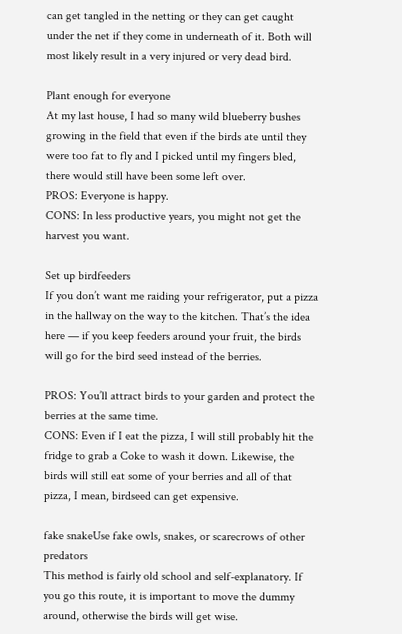can get tangled in the netting or they can get caught under the net if they come in underneath of it. Both will most likely result in a very injured or very dead bird.

Plant enough for everyone
At my last house, I had so many wild blueberry bushes growing in the field that even if the birds ate until they were too fat to fly and I picked until my fingers bled, there would still have been some left over.
PROS: Everyone is happy.
CONS: In less productive years, you might not get the harvest you want.

Set up birdfeeders
If you don’t want me raiding your refrigerator, put a pizza in the hallway on the way to the kitchen. That’s the idea here — if you keep feeders around your fruit, the birds will go for the bird seed instead of the berries.

PROS: You’ll attract birds to your garden and protect the berries at the same time.
CONS: Even if I eat the pizza, I will still probably hit the fridge to grab a Coke to wash it down. Likewise, the birds will still eat some of your berries and all of that pizza, I mean, birdseed can get expensive.

fake snakeUse fake owls, snakes, or scarecrows of other predators
This method is fairly old school and self-explanatory. If you go this route, it is important to move the dummy around, otherwise the birds will get wise.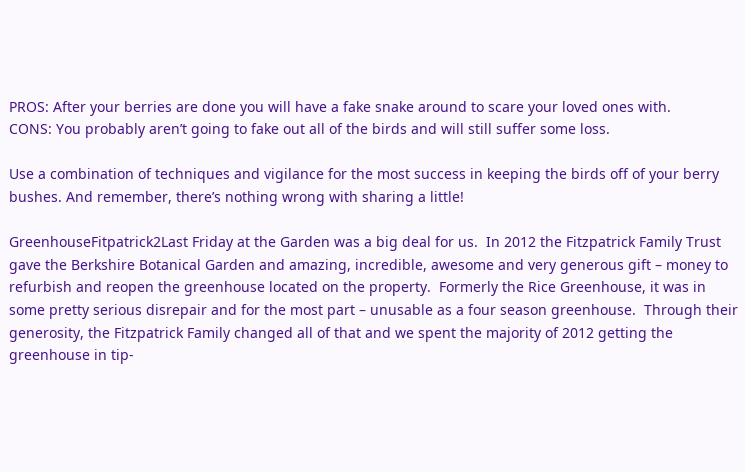PROS: After your berries are done you will have a fake snake around to scare your loved ones with.
CONS: You probably aren’t going to fake out all of the birds and will still suffer some loss.

Use a combination of techniques and vigilance for the most success in keeping the birds off of your berry bushes. And remember, there’s nothing wrong with sharing a little!

GreenhouseFitpatrick2Last Friday at the Garden was a big deal for us.  In 2012 the Fitzpatrick Family Trust gave the Berkshire Botanical Garden and amazing, incredible, awesome and very generous gift – money to refurbish and reopen the greenhouse located on the property.  Formerly the Rice Greenhouse, it was in some pretty serious disrepair and for the most part – unusable as a four season greenhouse.  Through their generosity, the Fitzpatrick Family changed all of that and we spent the majority of 2012 getting the greenhouse in tip-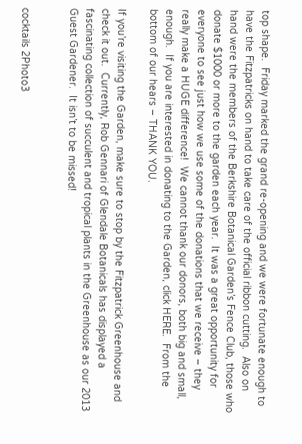top shape.  Friday marked the grand re-opening and we were fortunate enough to have the Fitzpatricks on hand to take care of the official ribbon cutting.  Also on hand were the members of the Berkshire Botanical Garden’s Fence Club, those who donate $1000 or more to the garden each year.  It was a great opportunity for everyone to see just how we use some of the donations that we receive – they really make a HUGE difference!  We cannot thank our donors, both big and small, enough.  If you are interested in donating to the Garden, click HERE.  From the bottom of our hears – THANK YOU.

If you’re visiting the Garden, make sure to stop by the Fitzpatrick Greenhouse and check it out.  Currently, Rob Gennari of Glendale Botanicals has displayed a fascinating collection of succulent and tropical plants in the Greenhouse as our 2013 Guest Gardener.  It isn’t to be missed!


cocktails 2Photo3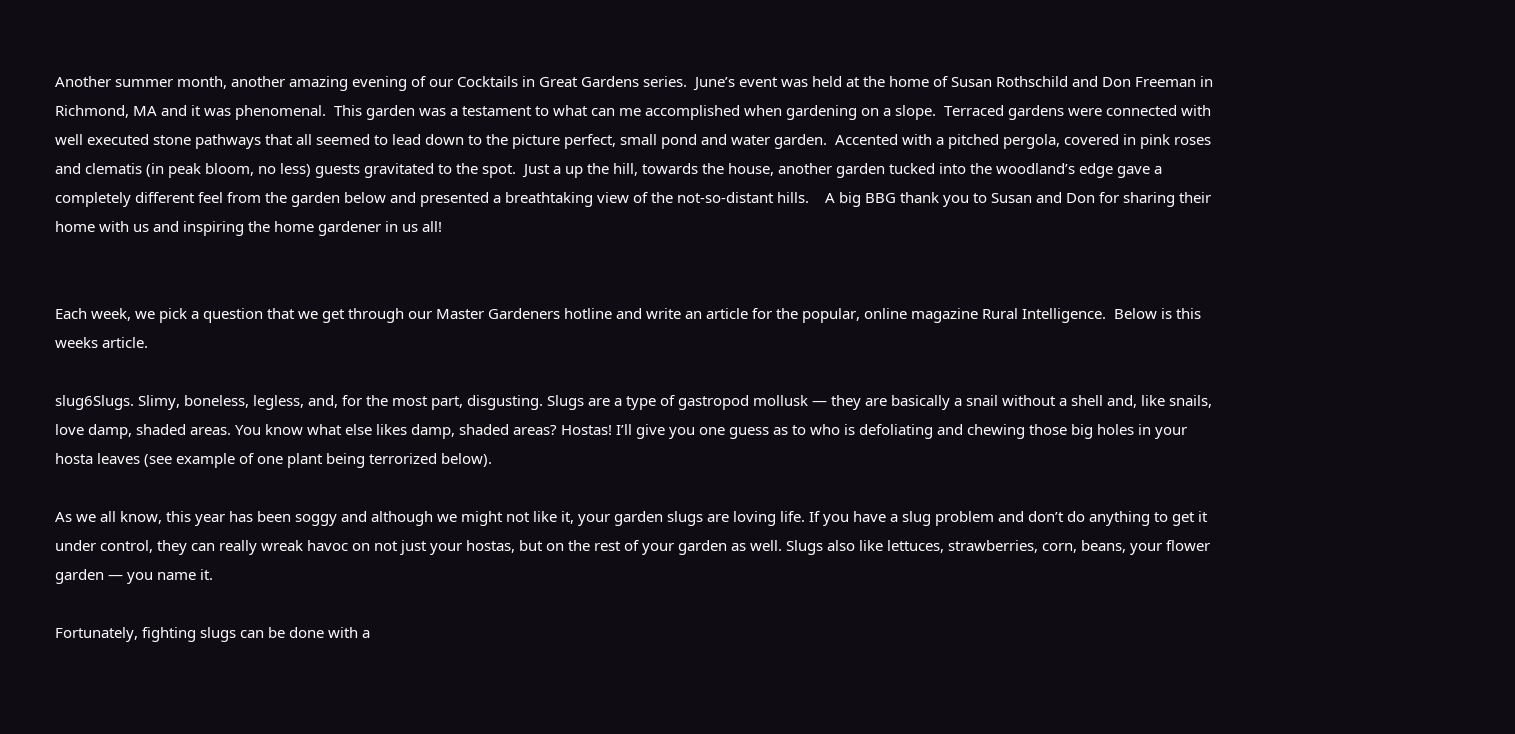Another summer month, another amazing evening of our Cocktails in Great Gardens series.  June’s event was held at the home of Susan Rothschild and Don Freeman in Richmond, MA and it was phenomenal.  This garden was a testament to what can me accomplished when gardening on a slope.  Terraced gardens were connected with well executed stone pathways that all seemed to lead down to the picture perfect, small pond and water garden.  Accented with a pitched pergola, covered in pink roses and clematis (in peak bloom, no less) guests gravitated to the spot.  Just a up the hill, towards the house, another garden tucked into the woodland’s edge gave a completely different feel from the garden below and presented a breathtaking view of the not-so-distant hills.    A big BBG thank you to Susan and Don for sharing their home with us and inspiring the home gardener in us all!


Each week, we pick a question that we get through our Master Gardeners hotline and write an article for the popular, online magazine Rural Intelligence.  Below is this weeks article.

slug6Slugs. Slimy, boneless, legless, and, for the most part, disgusting. Slugs are a type of gastropod mollusk — they are basically a snail without a shell and, like snails, love damp, shaded areas. You know what else likes damp, shaded areas? Hostas! I’ll give you one guess as to who is defoliating and chewing those big holes in your hosta leaves (see example of one plant being terrorized below).

As we all know, this year has been soggy and although we might not like it, your garden slugs are loving life. If you have a slug problem and don’t do anything to get it under control, they can really wreak havoc on not just your hostas, but on the rest of your garden as well. Slugs also like lettuces, strawberries, corn, beans, your flower garden — you name it.

Fortunately, fighting slugs can be done with a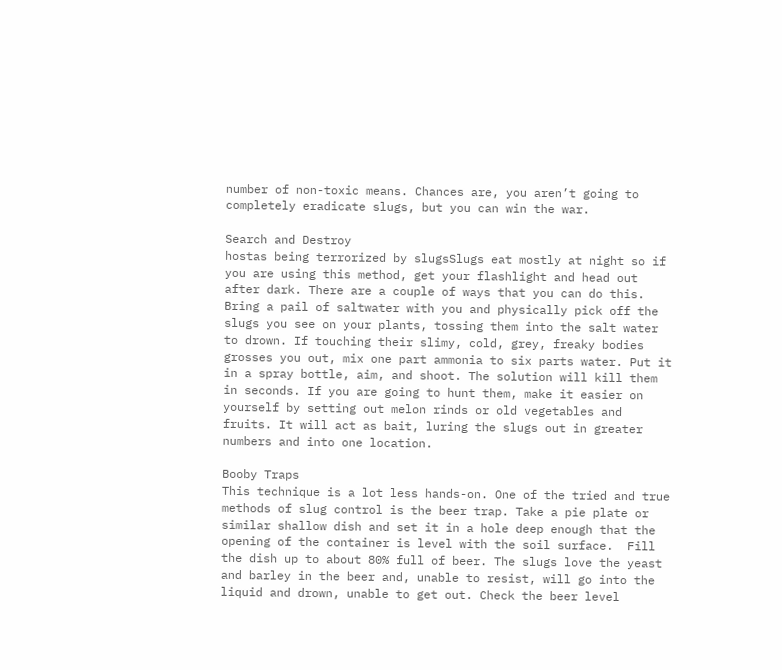number of non-toxic means. Chances are, you aren’t going to completely eradicate slugs, but you can win the war.

Search and Destroy
hostas being terrorized by slugsSlugs eat mostly at night so if you are using this method, get your flashlight and head out after dark. There are a couple of ways that you can do this. Bring a pail of saltwater with you and physically pick off the slugs you see on your plants, tossing them into the salt water to drown. If touching their slimy, cold, grey, freaky bodies grosses you out, mix one part ammonia to six parts water. Put it in a spray bottle, aim, and shoot. The solution will kill them in seconds. If you are going to hunt them, make it easier on yourself by setting out melon rinds or old vegetables and fruits. It will act as bait, luring the slugs out in greater numbers and into one location.

Booby Traps
This technique is a lot less hands-on. One of the tried and true methods of slug control is the beer trap. Take a pie plate or similar shallow dish and set it in a hole deep enough that the opening of the container is level with the soil surface.  Fill the dish up to about 80% full of beer. The slugs love the yeast and barley in the beer and, unable to resist, will go into the liquid and drown, unable to get out. Check the beer level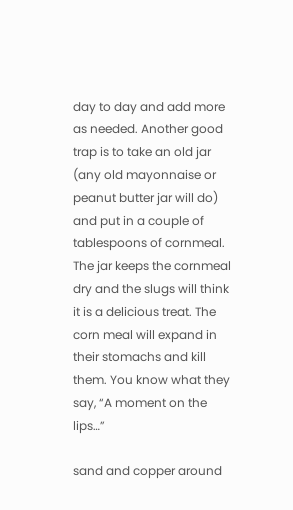day to day and add more as needed. Another good trap is to take an old jar (any old mayonnaise or peanut butter jar will do) and put in a couple of tablespoons of cornmeal. The jar keeps the cornmeal dry and the slugs will think it is a delicious treat. The corn meal will expand in their stomachs and kill them. You know what they say, “A moment on the lips…”

sand and copper around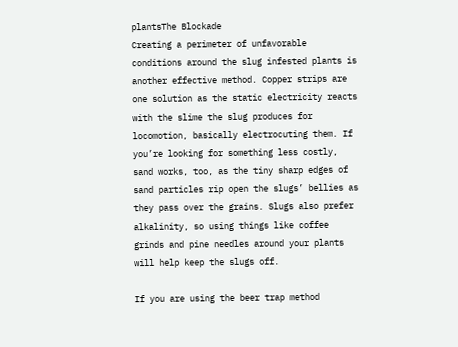plantsThe Blockade
Creating a perimeter of unfavorable conditions around the slug infested plants is another effective method. Copper strips are one solution as the static electricity reacts with the slime the slug produces for locomotion, basically electrocuting them. If you’re looking for something less costly, sand works, too, as the tiny sharp edges of sand particles rip open the slugs’ bellies as they pass over the grains. Slugs also prefer alkalinity, so using things like coffee grinds and pine needles around your plants will help keep the slugs off.

If you are using the beer trap method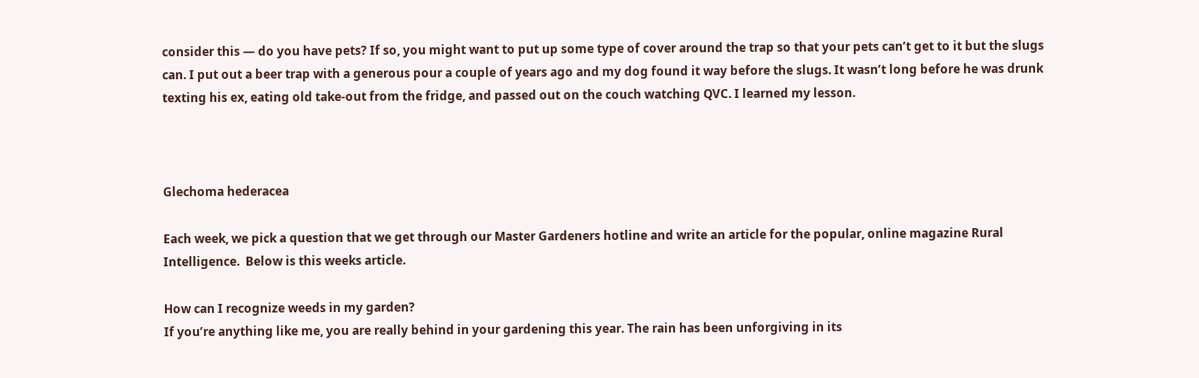consider this — do you have pets? If so, you might want to put up some type of cover around the trap so that your pets can’t get to it but the slugs can. I put out a beer trap with a generous pour a couple of years ago and my dog found it way before the slugs. It wasn’t long before he was drunk texting his ex, eating old take-out from the fridge, and passed out on the couch watching QVC. I learned my lesson.



Glechoma hederacea

Each week, we pick a question that we get through our Master Gardeners hotline and write an article for the popular, online magazine Rural Intelligence.  Below is this weeks article.

How can I recognize weeds in my garden?
If you’re anything like me, you are really behind in your gardening this year. The rain has been unforgiving in its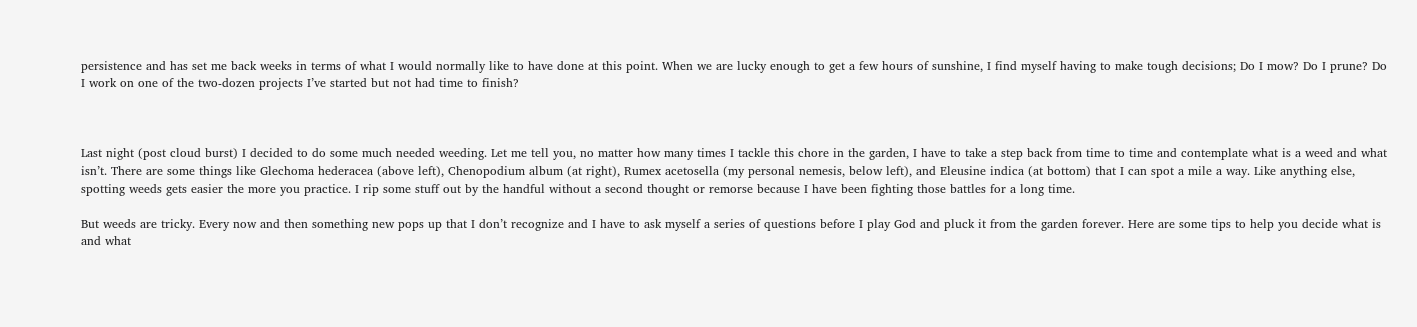persistence and has set me back weeks in terms of what I would normally like to have done at this point. When we are lucky enough to get a few hours of sunshine, I find myself having to make tough decisions; Do I mow? Do I prune? Do I work on one of the two-dozen projects I’ve started but not had time to finish?



Last night (post cloud burst) I decided to do some much needed weeding. Let me tell you, no matter how many times I tackle this chore in the garden, I have to take a step back from time to time and contemplate what is a weed and what isn’t. There are some things like Glechoma hederacea (above left), Chenopodium album (at right), Rumex acetosella (my personal nemesis, below left), and Eleusine indica (at bottom) that I can spot a mile a way. Like anything else, spotting weeds gets easier the more you practice. I rip some stuff out by the handful without a second thought or remorse because I have been fighting those battles for a long time.

But weeds are tricky. Every now and then something new pops up that I don’t recognize and I have to ask myself a series of questions before I play God and pluck it from the garden forever. Here are some tips to help you decide what is and what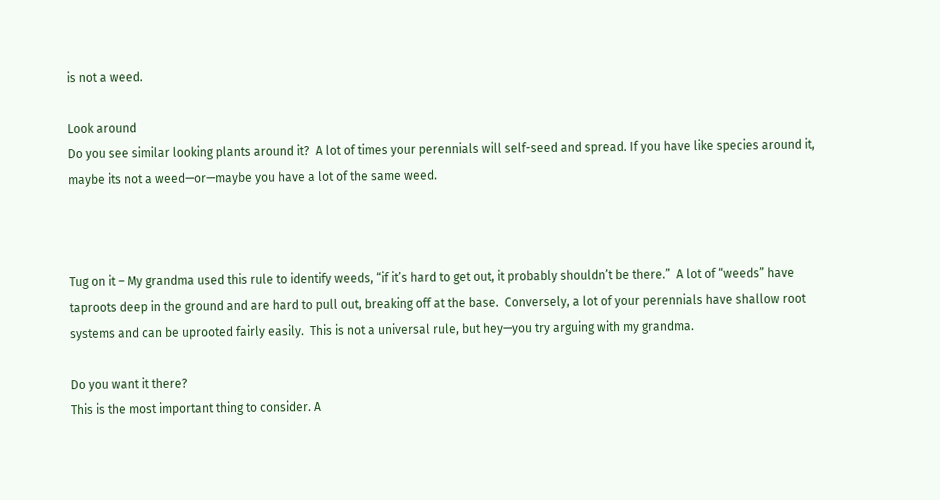is not a weed.

Look around
Do you see similar looking plants around it?  A lot of times your perennials will self-seed and spread. If you have like species around it, maybe its not a weed—or—maybe you have a lot of the same weed.



Tug on it – My grandma used this rule to identify weeds, “if it’s hard to get out, it probably shouldn’t be there.”  A lot of “weeds” have taproots deep in the ground and are hard to pull out, breaking off at the base.  Conversely, a lot of your perennials have shallow root systems and can be uprooted fairly easily.  This is not a universal rule, but hey—you try arguing with my grandma.

Do you want it there?
This is the most important thing to consider. A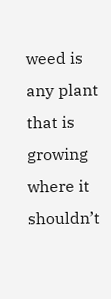weed is any plant that is growing where it shouldn’t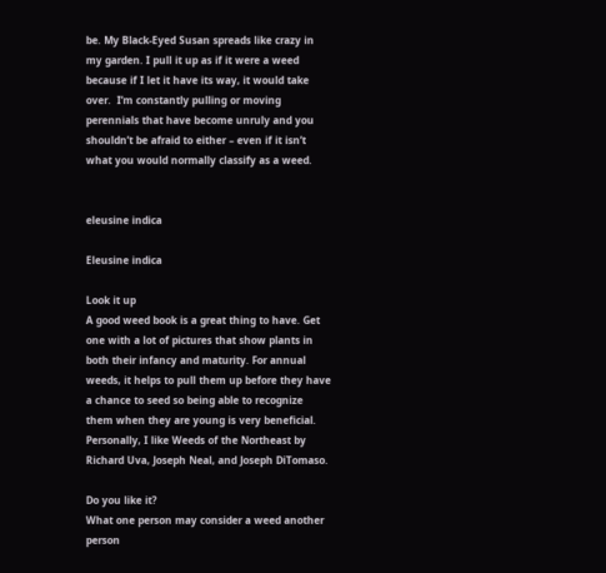be. My Black-Eyed Susan spreads like crazy in my garden. I pull it up as if it were a weed because if I let it have its way, it would take over.  I’m constantly pulling or moving perennials that have become unruly and you shouldn’t be afraid to either – even if it isn’t what you would normally classify as a weed.


eleusine indica

Eleusine indica

Look it up
A good weed book is a great thing to have. Get one with a lot of pictures that show plants in both their infancy and maturity. For annual weeds, it helps to pull them up before they have a chance to seed so being able to recognize them when they are young is very beneficial. Personally, I like Weeds of the Northeast by Richard Uva, Joseph Neal, and Joseph DiTomaso.

Do you like it?
What one person may consider a weed another person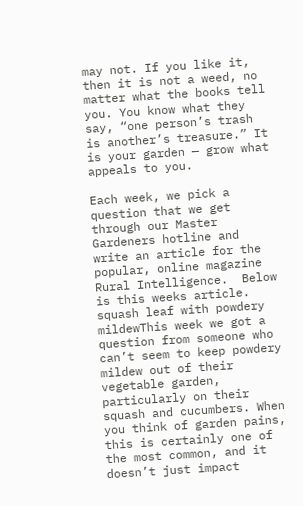may not. If you like it, then it is not a weed, no matter what the books tell you. You know what they say, “one person’s trash is another’s treasure.” It is your garden — grow what appeals to you.

Each week, we pick a question that we get through our Master Gardeners hotline and write an article for the popular, online magazine Rural Intelligence.  Below is this weeks article.
squash leaf with powdery mildewThis week we got a question from someone who can’t seem to keep powdery mildew out of their vegetable garden, particularly on their squash and cucumbers. When you think of garden pains, this is certainly one of the most common, and it doesn’t just impact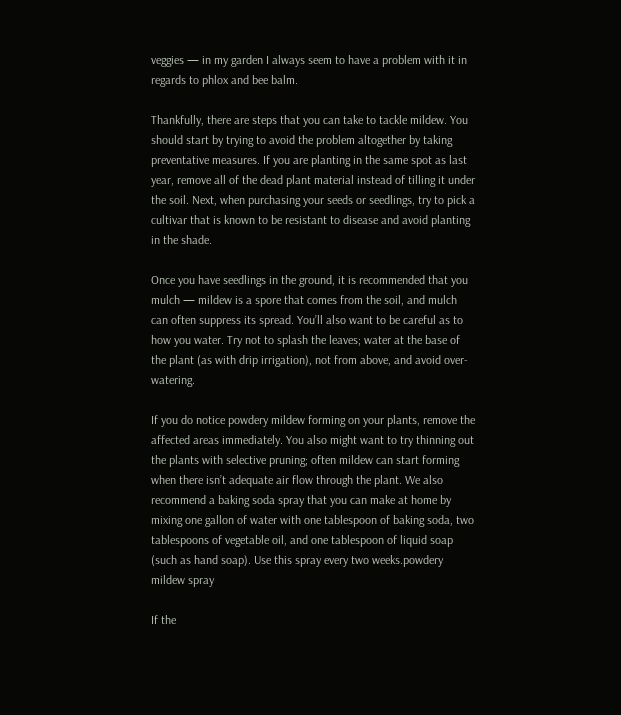veggies — in my garden I always seem to have a problem with it in regards to phlox and bee balm.

Thankfully, there are steps that you can take to tackle mildew. You should start by trying to avoid the problem altogether by taking preventative measures. If you are planting in the same spot as last year, remove all of the dead plant material instead of tilling it under the soil. Next, when purchasing your seeds or seedlings, try to pick a cultivar that is known to be resistant to disease and avoid planting in the shade.

Once you have seedlings in the ground, it is recommended that you mulch — mildew is a spore that comes from the soil, and mulch can often suppress its spread. You’ll also want to be careful as to how you water. Try not to splash the leaves; water at the base of the plant (as with drip irrigation), not from above, and avoid over-watering.

If you do notice powdery mildew forming on your plants, remove the affected areas immediately. You also might want to try thinning out the plants with selective pruning; often mildew can start forming when there isn’t adequate air flow through the plant. We also recommend a baking soda spray that you can make at home by mixing one gallon of water with one tablespoon of baking soda, two tablespoons of vegetable oil, and one tablespoon of liquid soap (such as hand soap). Use this spray every two weeks.powdery mildew spray

If the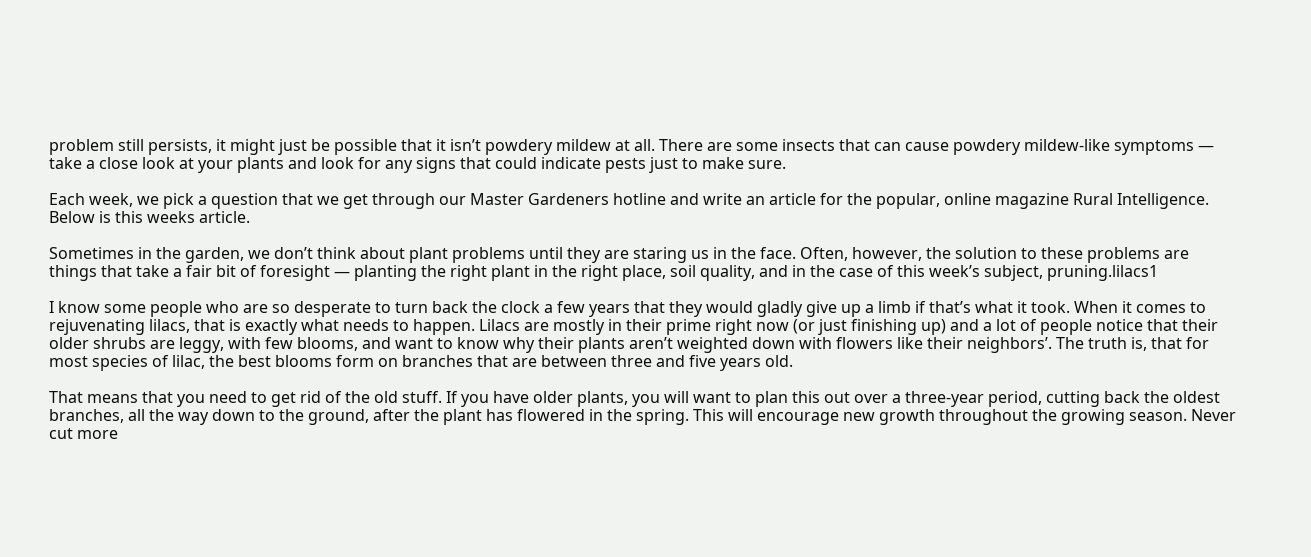problem still persists, it might just be possible that it isn’t powdery mildew at all. There are some insects that can cause powdery mildew-like symptoms — take a close look at your plants and look for any signs that could indicate pests just to make sure.

Each week, we pick a question that we get through our Master Gardeners hotline and write an article for the popular, online magazine Rural Intelligence.  Below is this weeks article.

Sometimes in the garden, we don’t think about plant problems until they are staring us in the face. Often, however, the solution to these problems are things that take a fair bit of foresight — planting the right plant in the right place, soil quality, and in the case of this week’s subject, pruning.lilacs1

I know some people who are so desperate to turn back the clock a few years that they would gladly give up a limb if that’s what it took. When it comes to rejuvenating lilacs, that is exactly what needs to happen. Lilacs are mostly in their prime right now (or just finishing up) and a lot of people notice that their older shrubs are leggy, with few blooms, and want to know why their plants aren’t weighted down with flowers like their neighbors’. The truth is, that for most species of lilac, the best blooms form on branches that are between three and five years old.

That means that you need to get rid of the old stuff. If you have older plants, you will want to plan this out over a three-year period, cutting back the oldest branches, all the way down to the ground, after the plant has flowered in the spring. This will encourage new growth throughout the growing season. Never cut more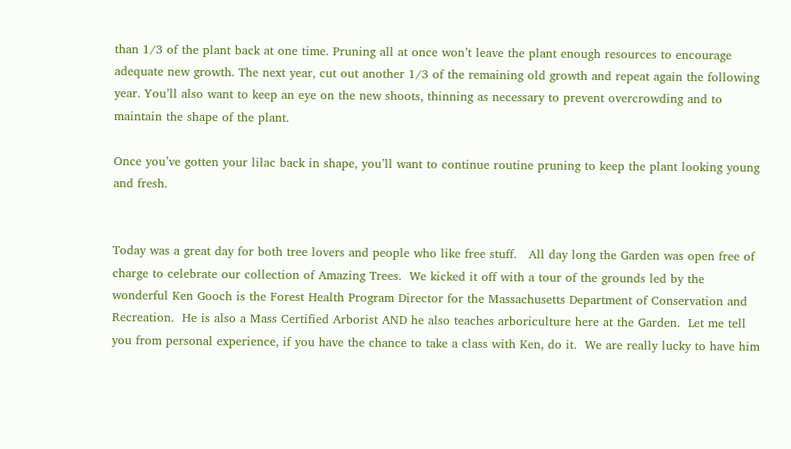than 1/3 of the plant back at one time. Pruning all at once won’t leave the plant enough resources to encourage adequate new growth. The next year, cut out another 1/3 of the remaining old growth and repeat again the following year. You’ll also want to keep an eye on the new shoots, thinning as necessary to prevent overcrowding and to maintain the shape of the plant.

Once you’ve gotten your lilac back in shape, you’ll want to continue routine pruning to keep the plant looking young and fresh.


Today was a great day for both tree lovers and people who like free stuff.   All day long the Garden was open free of charge to celebrate our collection of Amazing Trees.  We kicked it off with a tour of the grounds led by the wonderful Ken Gooch is the Forest Health Program Director for the Massachusetts Department of Conservation and Recreation.  He is also a Mass Certified Arborist AND he also teaches arboriculture here at the Garden.  Let me tell you from personal experience, if you have the chance to take a class with Ken, do it.  We are really lucky to have him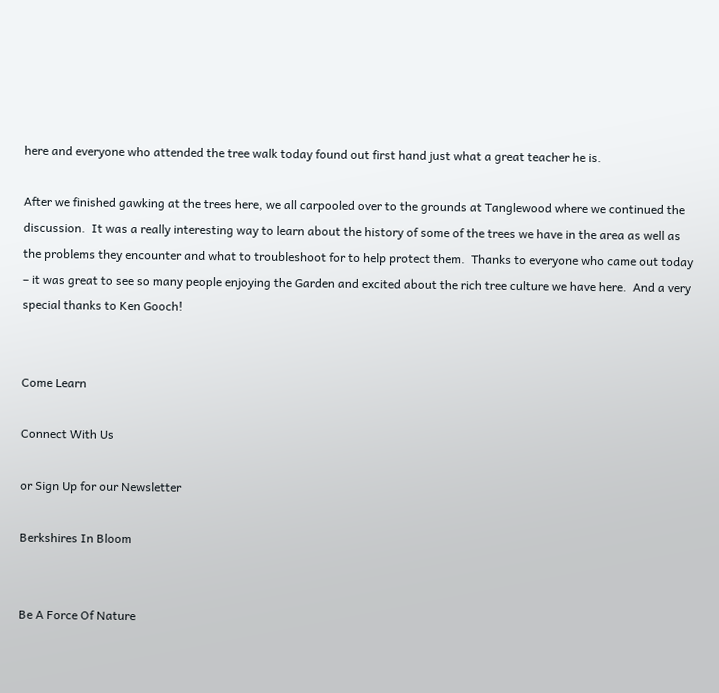here and everyone who attended the tree walk today found out first hand just what a great teacher he is.

After we finished gawking at the trees here, we all carpooled over to the grounds at Tanglewood where we continued the discussion.  It was a really interesting way to learn about the history of some of the trees we have in the area as well as the problems they encounter and what to troubleshoot for to help protect them.  Thanks to everyone who came out today – it was great to see so many people enjoying the Garden and excited about the rich tree culture we have here.  And a very special thanks to Ken Gooch!


Come Learn

Connect With Us

or Sign Up for our Newsletter

Berkshires In Bloom


Be A Force Of Nature